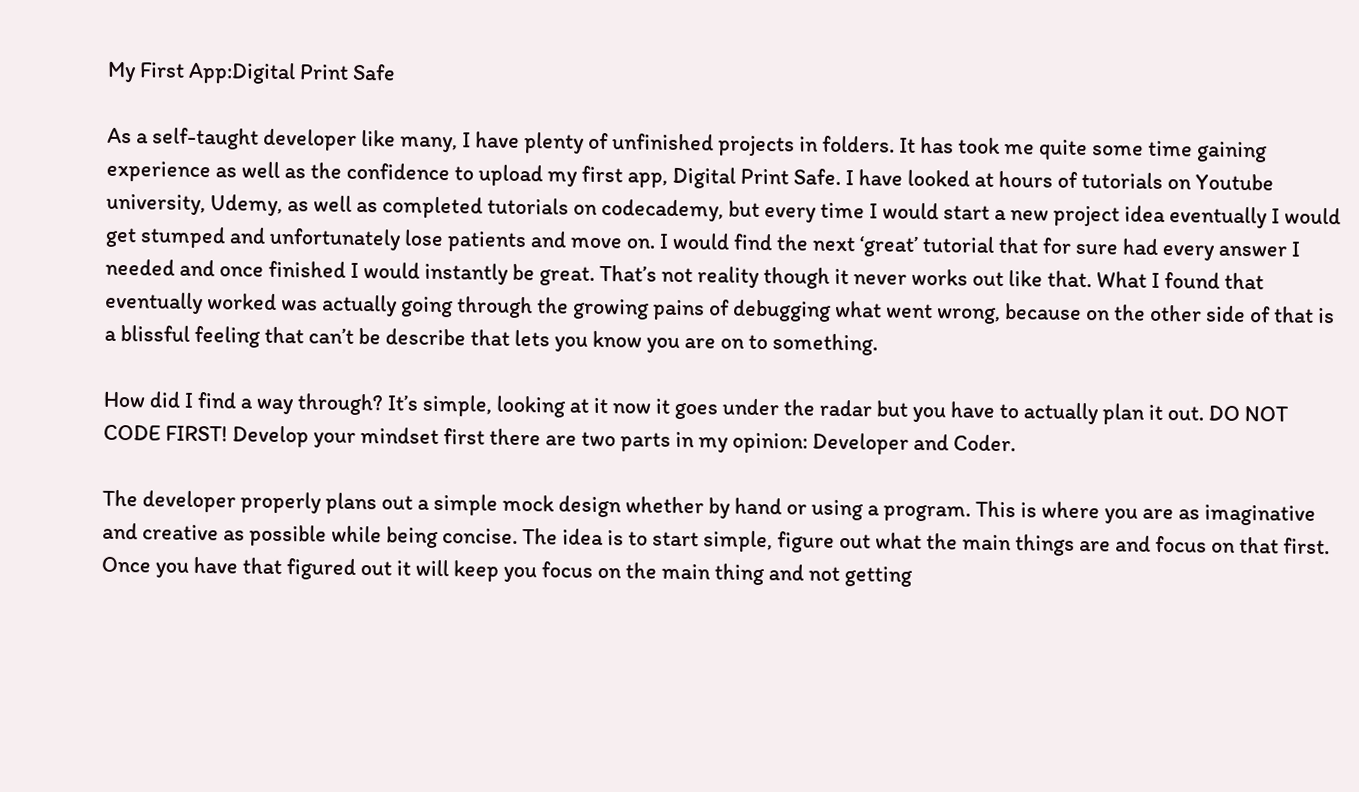My First App:Digital Print Safe

As a self-taught developer like many, I have plenty of unfinished projects in folders. It has took me quite some time gaining experience as well as the confidence to upload my first app, Digital Print Safe. I have looked at hours of tutorials on Youtube university, Udemy, as well as completed tutorials on codecademy, but every time I would start a new project idea eventually I would get stumped and unfortunately lose patients and move on. I would find the next ‘great’ tutorial that for sure had every answer I needed and once finished I would instantly be great. That’s not reality though it never works out like that. What I found that eventually worked was actually going through the growing pains of debugging what went wrong, because on the other side of that is a blissful feeling that can’t be describe that lets you know you are on to something.

How did I find a way through? It’s simple, looking at it now it goes under the radar but you have to actually plan it out. DO NOT CODE FIRST! Develop your mindset first there are two parts in my opinion: Developer and Coder.

The developer properly plans out a simple mock design whether by hand or using a program. This is where you are as imaginative and creative as possible while being concise. The idea is to start simple, figure out what the main things are and focus on that first. Once you have that figured out it will keep you focus on the main thing and not getting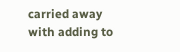carried away with adding to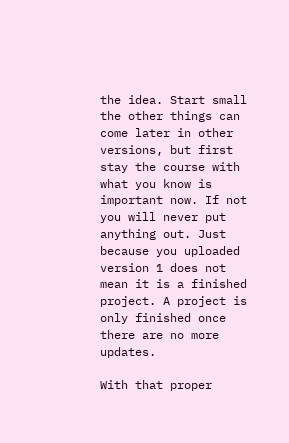the idea. Start small the other things can come later in other versions, but first stay the course with what you know is important now. If not you will never put anything out. Just because you uploaded version 1 does not mean it is a finished project. A project is only finished once there are no more updates.

With that proper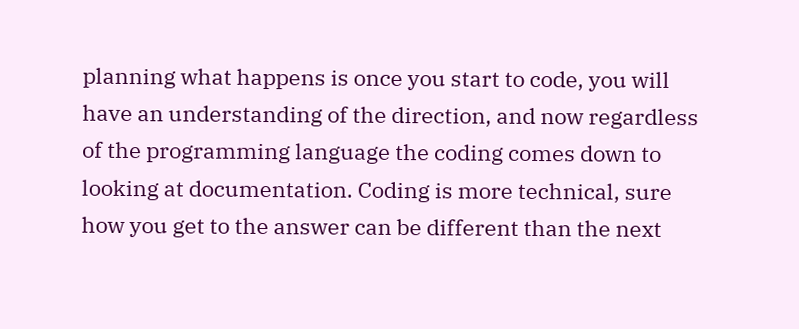planning what happens is once you start to code, you will have an understanding of the direction, and now regardless of the programming language the coding comes down to looking at documentation. Coding is more technical, sure how you get to the answer can be different than the next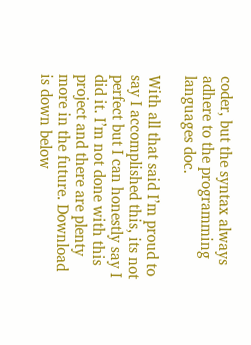coder, but the syntax always adhere to the programming languages doc.

With all that said I’m proud to say I accomplished this, its not perfect but I can honestly say I did it. I’m not done with this project and there are plenty more in the future. Download is down below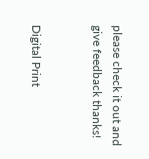please check it out and give feedback thanks!


Digital Print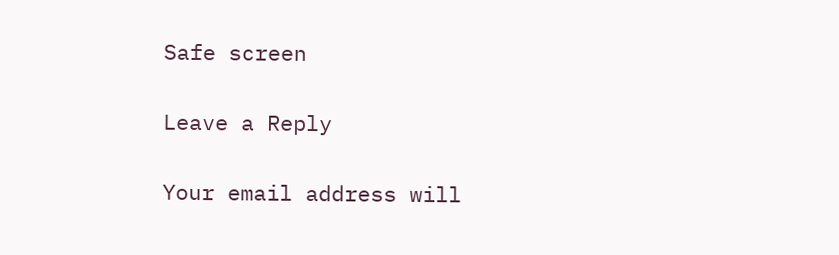Safe screen

Leave a Reply

Your email address will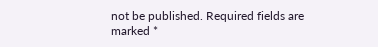not be published. Required fields are marked *